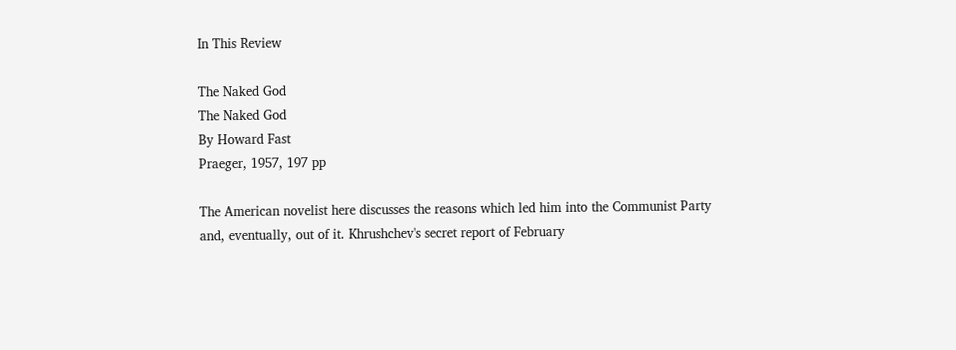In This Review

The Naked God
The Naked God
By Howard Fast
Praeger, 1957, 197 pp

The American novelist here discusses the reasons which led him into the Communist Party and, eventually, out of it. Khrushchev's secret report of February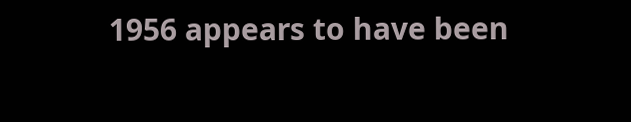1956 appears to have been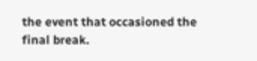the event that occasioned the final break.